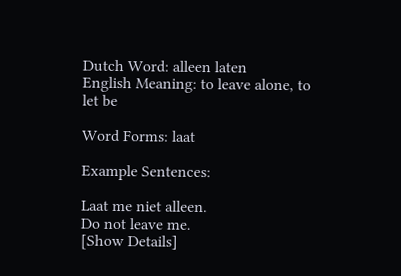Dutch Word: alleen laten
English Meaning: to leave alone, to let be

Word Forms: laat

Example Sentences:

Laat me niet alleen.
Do not leave me.
[Show Details]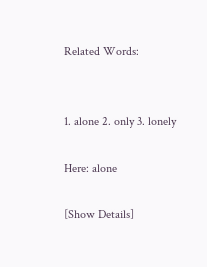Related Words:


1. alone 2. only 3. lonely

Here: alone

[Show Details]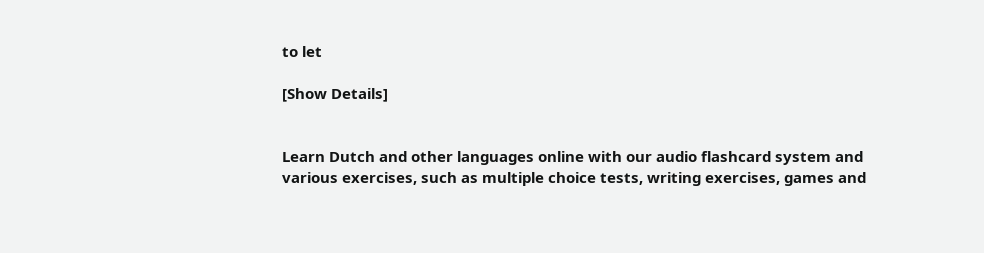to let

[Show Details]


Learn Dutch and other languages online with our audio flashcard system and various exercises, such as multiple choice tests, writing exercises, games and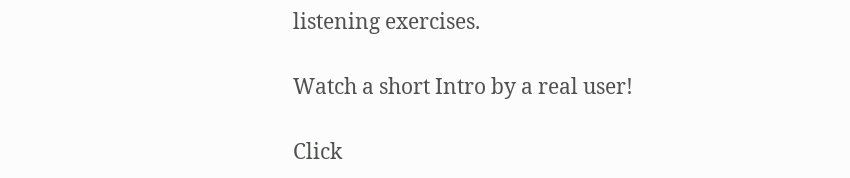listening exercises.

Watch a short Intro by a real user!

Click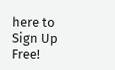here to Sign Up Free!